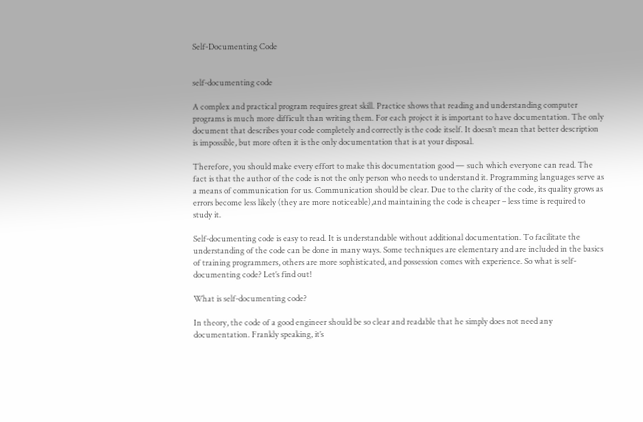Self-Documenting Code


self-documenting code

A complex and practical program requires great skill. Practice shows that reading and understanding computer programs is much more difficult than writing them. For each project it is important to have documentation. The only document that describes your code completely and correctly is the code itself. It doesn’t mean that better description is impossible, but more often it is the only documentation that is at your disposal.

Therefore, you should make every effort to make this documentation good — such which everyone can read. The fact is that the author of the code is not the only person who needs to understand it. Programming languages serve as a means of communication for us. Communication should be clear. Due to the clarity of the code, its quality grows as errors become less likely (they are more noticeable),and maintaining the code is cheaper – less time is required to study it.

Self-documenting code is easy to read. It is understandable without additional documentation. To facilitate the understanding of the code can be done in many ways. Some techniques are elementary and are included in the basics of training programmers, others are more sophisticated, and possession comes with experience. So what is self-documenting code? Let’s find out!

What is self-documenting code?

In theory, the code of a good engineer should be so clear and readable that he simply does not need any documentation. Frankly speaking, it’s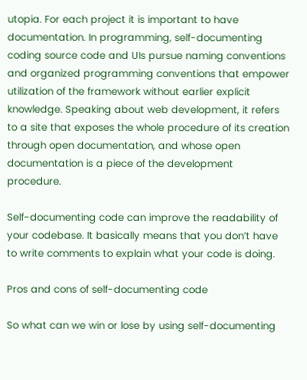utopia. For each project it is important to have documentation. In programming, self-documenting coding source code and UIs pursue naming conventions and organized programming conventions that empower utilization of the framework without earlier explicit knowledge. Speaking about web development, it refers to a site that exposes the whole procedure of its creation through open documentation, and whose open documentation is a piece of the development procedure.

Self-documenting code can improve the readability of your codebase. It basically means that you don’t have to write comments to explain what your code is doing.

Pros and cons of self-documenting code

So what can we win or lose by using self-documenting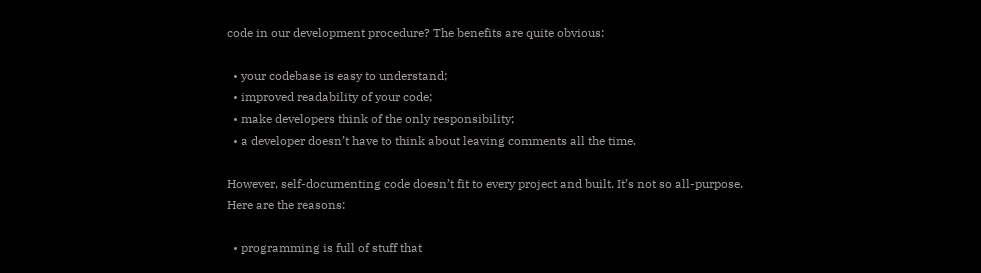code in our development procedure? The benefits are quite obvious:

  • your codebase is easy to understand;
  • improved readability of your code;
  • make developers think of the only responsibility;
  • a developer doesn’t have to think about leaving comments all the time.

However, self-documenting code doesn’t fit to every project and built. It’s not so all-purpose. Here are the reasons:

  • programming is full of stuff that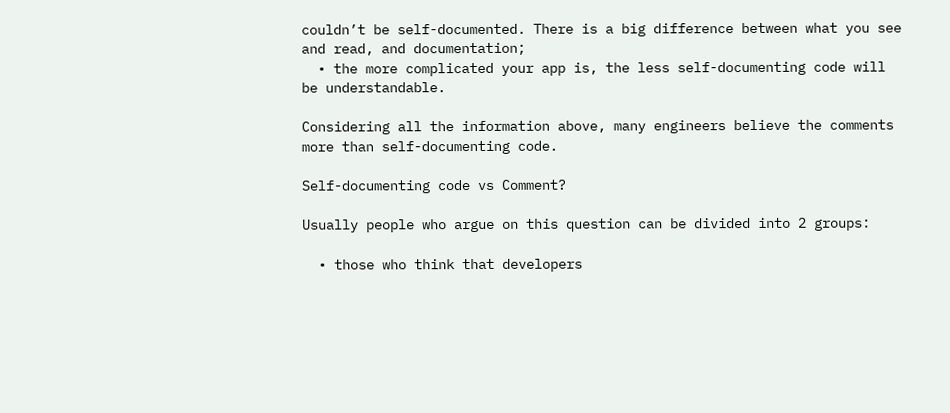couldn’t be self-documented. There is a big difference between what you see and read, and documentation;
  • the more complicated your app is, the less self-documenting code will be understandable.

Considering all the information above, many engineers believe the comments more than self-documenting code.

Self-documenting code vs Comment?

Usually people who argue on this question can be divided into 2 groups:

  • those who think that developers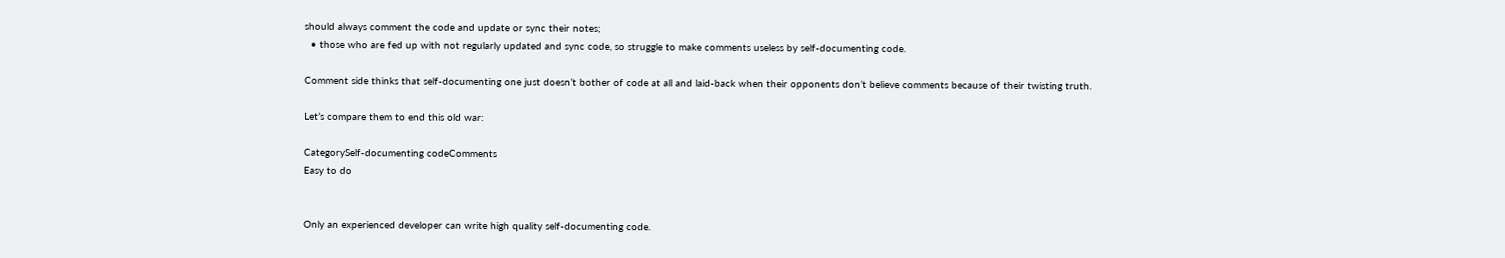should always comment the code and update or sync their notes;
  • those who are fed up with not regularly updated and sync code, so struggle to make comments useless by self-documenting code.

Comment side thinks that self-documenting one just doesn’t bother of code at all and laid-back when their opponents don’t believe comments because of their twisting truth.

Let’s compare them to end this old war:

CategorySelf-documenting codeComments
Easy to do


Only an experienced developer can write high quality self-documenting code.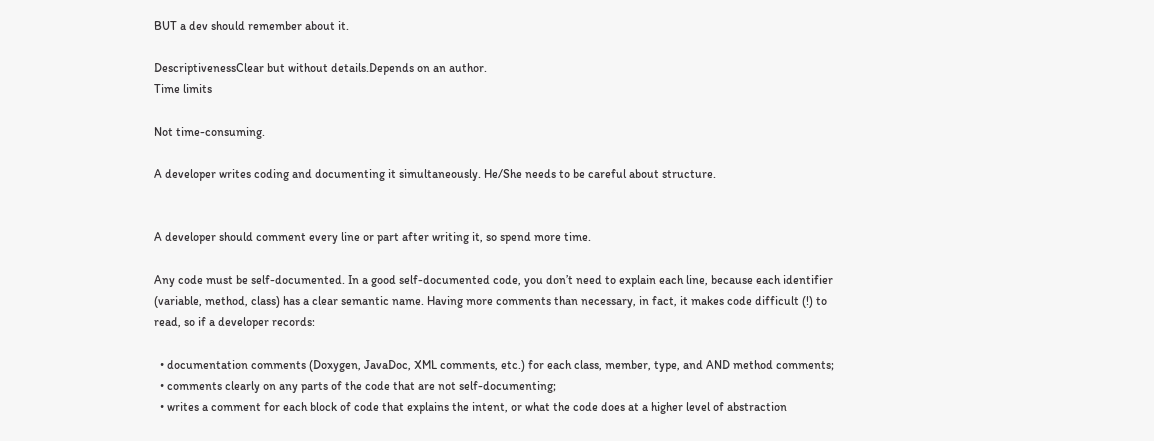BUT a dev should remember about it.

DescriptivenessClear but without details.Depends on an author.
Time limits

Not time-consuming.

A developer writes coding and documenting it simultaneously. He/She needs to be careful about structure.


A developer should comment every line or part after writing it, so spend more time.

Any code must be self-documented. In a good self-documented code, you don’t need to explain each line, because each identifier (variable, method, class) has a clear semantic name. Having more comments than necessary, in fact, it makes code difficult (!) to read, so if a developer records:

  • documentation comments (Doxygen, JavaDoc, XML comments, etc.) for each class, member, type, and AND method comments;
  • comments clearly on any parts of the code that are not self-documenting;
  • writes a comment for each block of code that explains the intent, or what the code does at a higher level of abstraction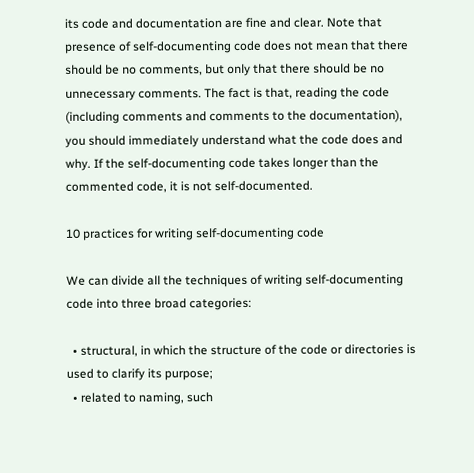its code and documentation are fine and clear. Note that presence of self-documenting code does not mean that there should be no comments, but only that there should be no unnecessary comments. The fact is that, reading the code (including comments and comments to the documentation), you should immediately understand what the code does and why. If the self-documenting code takes longer than the commented code, it is not self-documented.

10 practices for writing self-documenting code

We can divide all the techniques of writing self-documenting code into three broad categories:

  • structural, in which the structure of the code or directories is used to clarify its purpose;
  • related to naming, such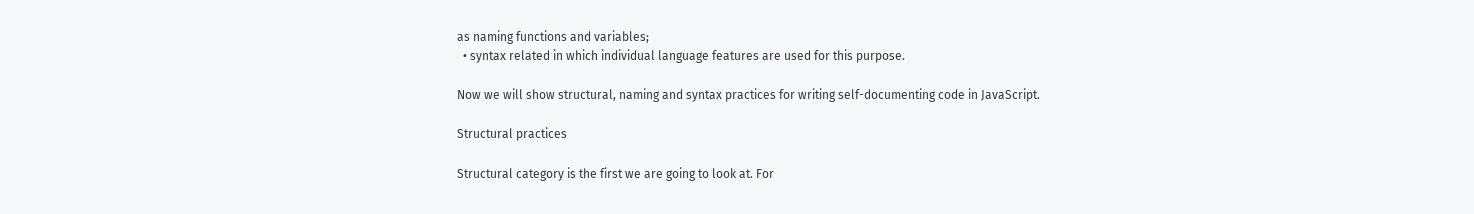as naming functions and variables;
  • syntax related in which individual language features are used for this purpose.

Now we will show structural, naming and syntax practices for writing self-documenting code in JavaScript.

Structural practices

Structural category is the first we are going to look at. For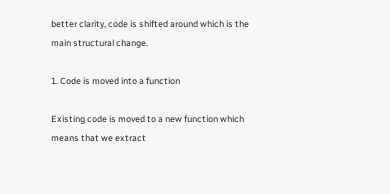better clarity, code is shifted around which is the main structural change.

1. Code is moved into a function

Existing code is moved to a new function which means that we extract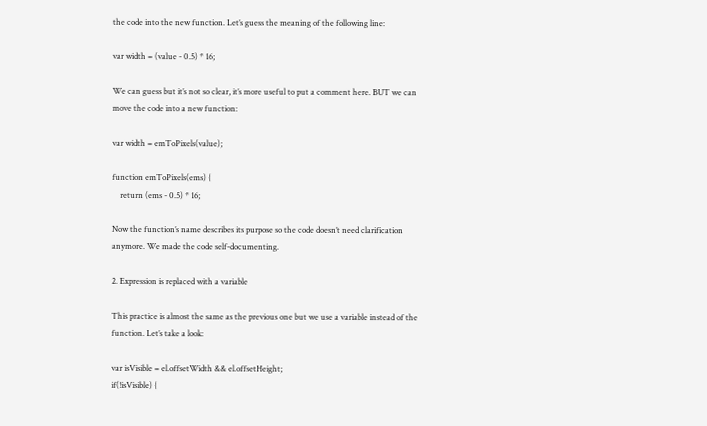the code into the new function. Let’s guess the meaning of the following line:

var width = (value - 0.5) * 16;

We can guess but it’s not so clear, it’s more useful to put a comment here. BUT we can move the code into a new function:

var width = emToPixels(value);

function emToPixels(ems) {
    return (ems - 0.5) * 16;

Now the function’s name describes its purpose so the code doesn’t need clarification anymore. We made the code self-documenting.

2. Expression is replaced with a variable

This practice is almost the same as the previous one but we use a variable instead of the function. Let’s take a look:

var isVisible = el.offsetWidth && el.offsetHeight;
if(!isVisible) {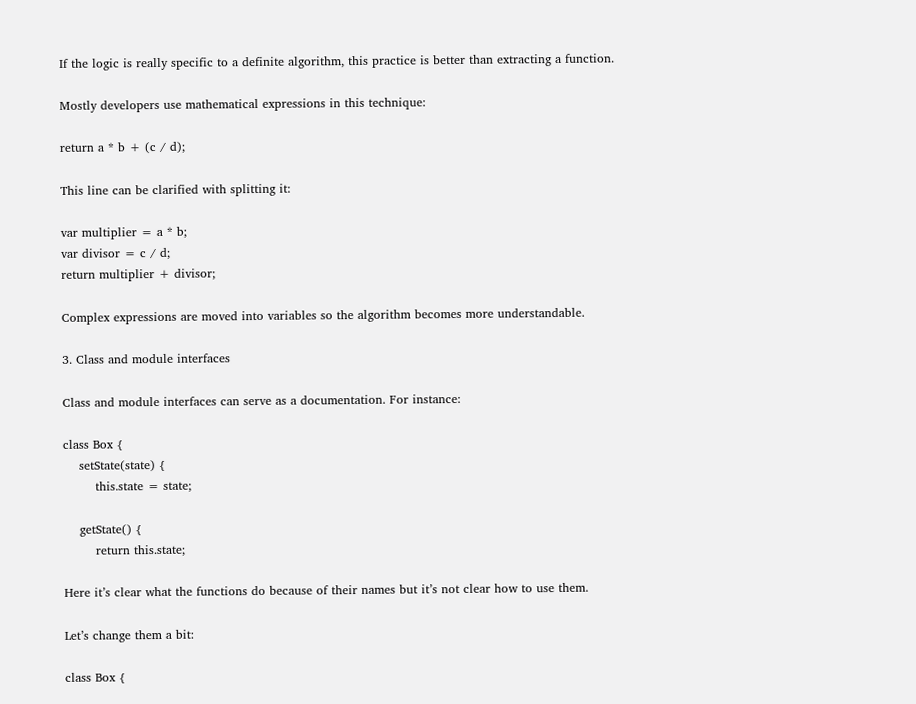If the logic is really specific to a definite algorithm, this practice is better than extracting a function.

Mostly developers use mathematical expressions in this technique:

return a * b + (c / d);

This line can be clarified with splitting it:

var multiplier = a * b;
var divisor = c / d;
return multiplier + divisor;

Complex expressions are moved into variables so the algorithm becomes more understandable.

3. Class and module interfaces

Class and module interfaces can serve as a documentation. For instance:

class Box {
    setState(state) {
        this.state = state;

    getState() {
        return this.state;

Here it’s clear what the functions do because of their names but it’s not clear how to use them.

Let’s change them a bit:

class Box {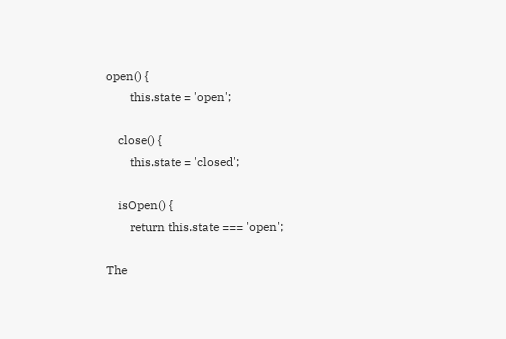open() {
        this.state = 'open';

    close() {
        this.state = 'closed';

    isOpen() {
        return this.state === 'open';

The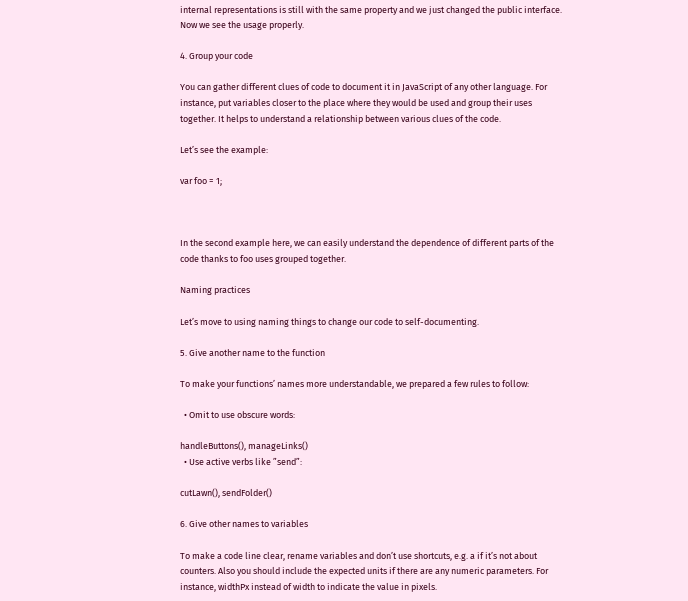internal representations is still with the same property and we just changed the public interface. Now we see the usage properly.

4. Group your code

You can gather different clues of code to document it in JavaScript of any other language. For instance, put variables closer to the place where they would be used and group their uses together. It helps to understand a relationship between various clues of the code.

Let’s see the example:

var foo = 1;



In the second example here, we can easily understand the dependence of different parts of the code thanks to foo uses grouped together.

Naming practices

Let’s move to using naming things to change our code to self-documenting.

5. Give another name to the function

To make your functions’ names more understandable, we prepared a few rules to follow:

  • Omit to use obscure words:

handleButtons(), manageLinks()
  • Use active verbs like ”send”:

cutLawn(), sendFolder()

6. Give other names to variables

To make a code line clear, rename variables and don’t use shortcuts, e.g. a if it’s not about counters. Also you should include the expected units if there are any numeric parameters. For instance, widthPx instead of width to indicate the value in pixels.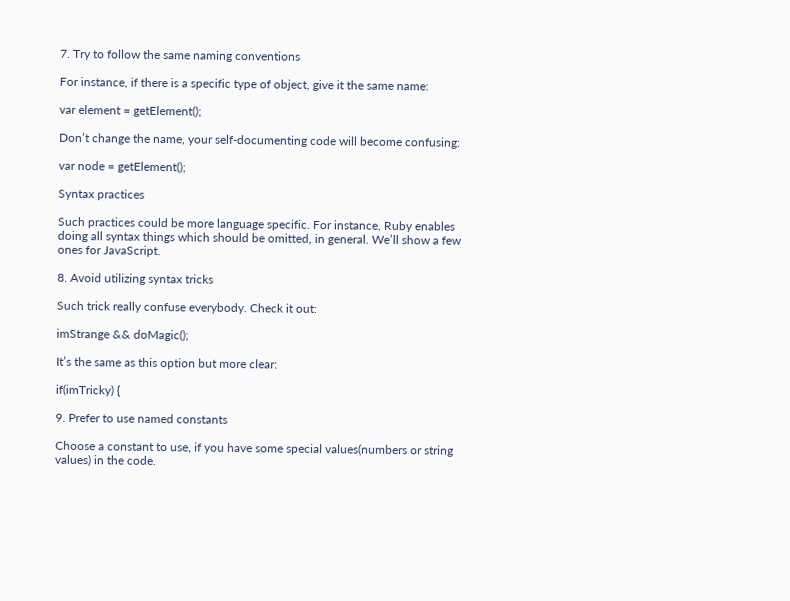7. Try to follow the same naming conventions

For instance, if there is a specific type of object, give it the same name:

var element = getElement();

Don’t change the name, your self-documenting code will become confusing:

var node = getElement();

Syntax practices

Such practices could be more language specific. For instance, Ruby enables doing all syntax things which should be omitted, in general. We’ll show a few ones for JavaScript.

8. Avoid utilizing syntax tricks

Such trick really confuse everybody. Check it out:

imStrange && doMagic();

It’s the same as this option but more clear:

if(imTricky) {

9. Prefer to use named constants

Choose a constant to use, if you have some special values(numbers or string values) in the code.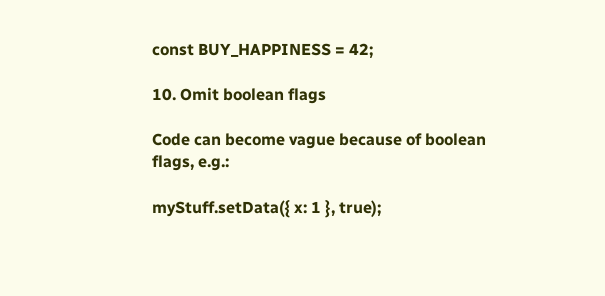const BUY_HAPPINESS = 42;

10. Omit boolean flags

Code can become vague because of boolean flags, e.g.:

myStuff.setData({ x: 1 }, true);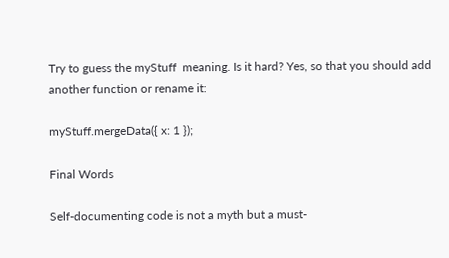Try to guess the myStuff  meaning. Is it hard? Yes, so that you should add another function or rename it:

myStuff.mergeData({ x: 1 });

Final Words

Self-documenting code is not a myth but a must-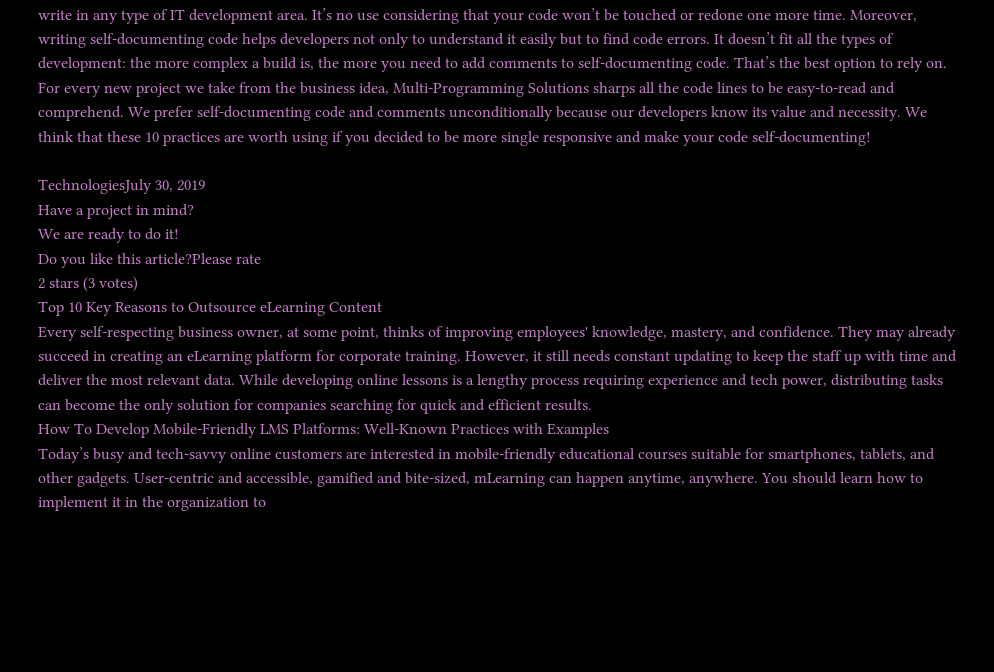write in any type of IT development area. It’s no use considering that your code won’t be touched or redone one more time. Moreover, writing self-documenting code helps developers not only to understand it easily but to find code errors. It doesn’t fit all the types of development: the more complex a build is, the more you need to add comments to self-documenting code. That’s the best option to rely on. For every new project we take from the business idea, Multi-Programming Solutions sharps all the code lines to be easy-to-read and comprehend. We prefer self-documenting code and comments unconditionally because our developers know its value and necessity. We think that these 10 practices are worth using if you decided to be more single responsive and make your code self-documenting!

TechnologiesJuly 30, 2019
Have a project in mind?
We are ready to do it!
Do you like this article?Please rate
2 stars (3 votes)
Top 10 Key Reasons to Outsource eLearning Content
Every self-respecting business owner, at some point, thinks of improving employees' knowledge, mastery, and confidence. They may already succeed in creating an eLearning platform for corporate training. However, it still needs constant updating to keep the staff up with time and deliver the most relevant data. While developing online lessons is a lengthy process requiring experience and tech power, distributing tasks can become the only solution for companies searching for quick and efficient results.
How To Develop Mobile-Friendly LMS Platforms: Well-Known Practices with Examples
Today’s busy and tech-savvy online customers are interested in mobile-friendly educational courses suitable for smartphones, tablets, and other gadgets. User-centric and accessible, gamified and bite-sized, mLearning can happen anytime, anywhere. You should learn how to implement it in the organization to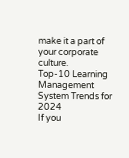make it a part of your corporate culture.
Top-10 Learning Management System Trends for 2024
If you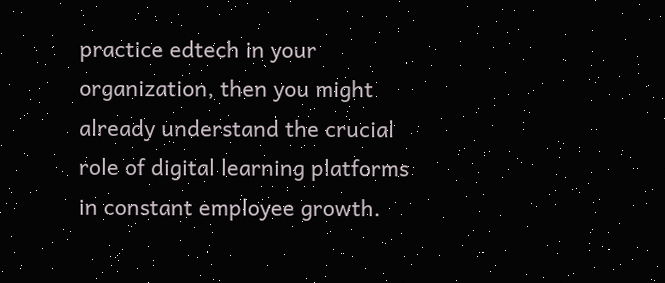practice edtech in your organization, then you might already understand the crucial role of digital learning platforms in constant employee growth.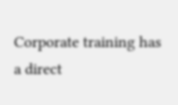Corporate training has a direct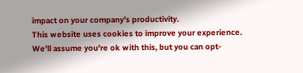impact on your company’s productivity.
This website uses cookies to improve your experience. We'll assume you're ok with this, but you can opt-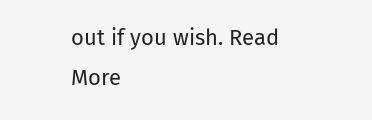out if you wish. Read More